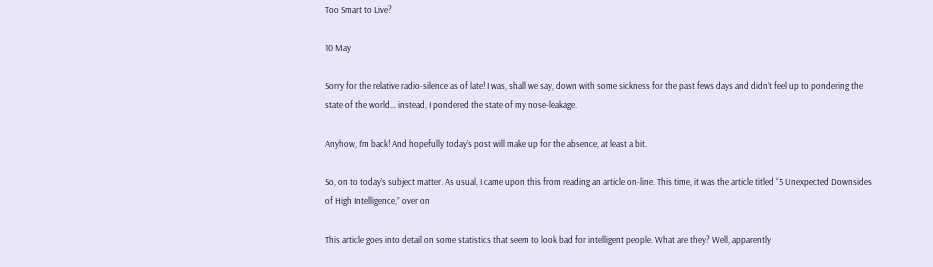Too Smart to Live?

10 May

Sorry for the relative radio-silence as of late! I was, shall we say, down with some sickness for the past fews days and didn’t feel up to pondering the state of the world… instead, I pondered the state of my nose-leakage.

Anyhow, I’m back! And hopefully today’s post will make up for the absence, at least a bit.

So, on to today’s subject matter. As usual, I came upon this from reading an article on-line. This time, it was the article titled “5 Unexpected Downsides of High Intelligence,” over on

This article goes into detail on some statistics that seem to look bad for intelligent people. What are they? Well, apparently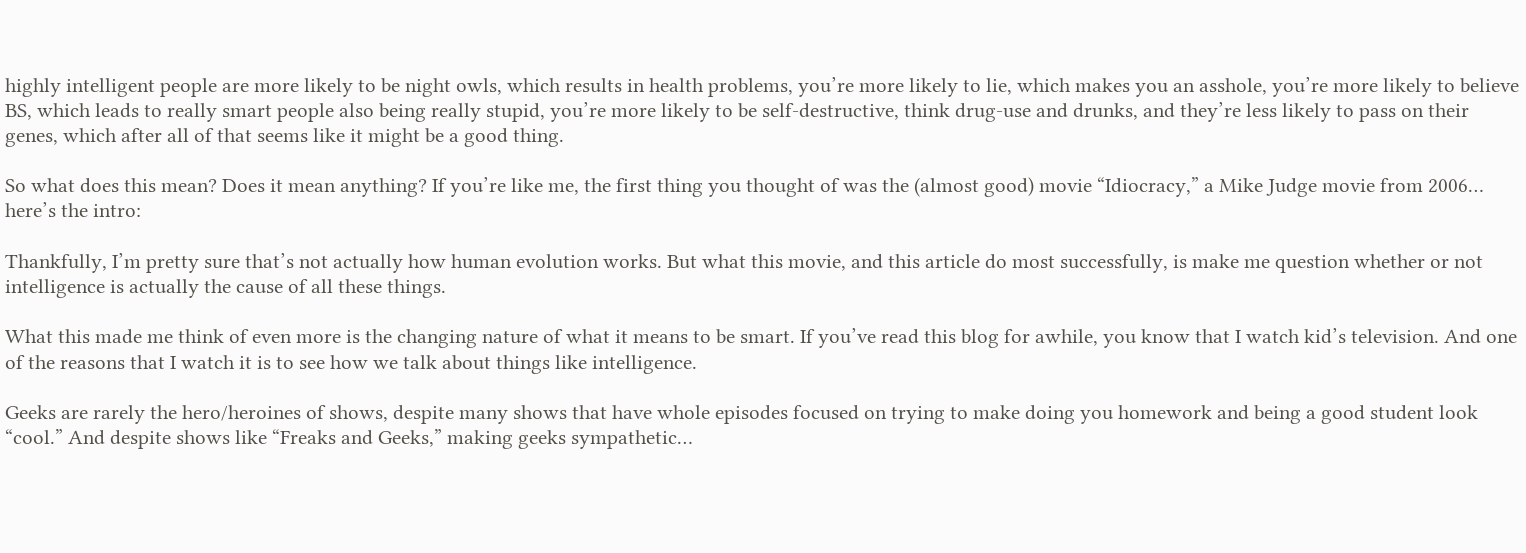highly intelligent people are more likely to be night owls, which results in health problems, you’re more likely to lie, which makes you an asshole, you’re more likely to believe BS, which leads to really smart people also being really stupid, you’re more likely to be self-destructive, think drug-use and drunks, and they’re less likely to pass on their genes, which after all of that seems like it might be a good thing.

So what does this mean? Does it mean anything? If you’re like me, the first thing you thought of was the (almost good) movie “Idiocracy,” a Mike Judge movie from 2006… here’s the intro:

Thankfully, I’m pretty sure that’s not actually how human evolution works. But what this movie, and this article do most successfully, is make me question whether or not intelligence is actually the cause of all these things.

What this made me think of even more is the changing nature of what it means to be smart. If you’ve read this blog for awhile, you know that I watch kid’s television. And one of the reasons that I watch it is to see how we talk about things like intelligence.

Geeks are rarely the hero/heroines of shows, despite many shows that have whole episodes focused on trying to make doing you homework and being a good student look “cool.” And despite shows like “Freaks and Geeks,” making geeks sympathetic…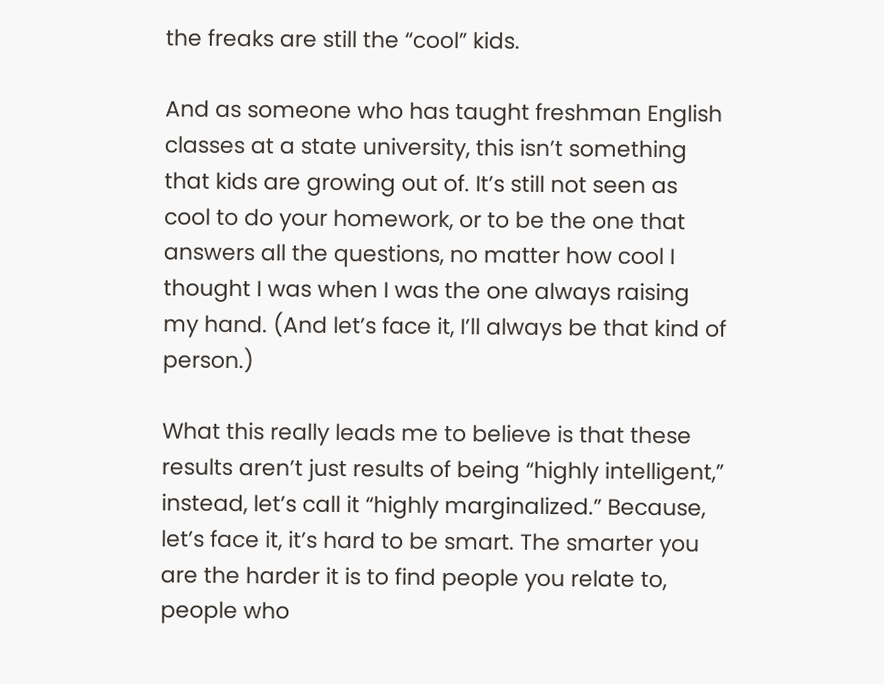the freaks are still the “cool” kids.

And as someone who has taught freshman English classes at a state university, this isn’t something that kids are growing out of. It’s still not seen as cool to do your homework, or to be the one that answers all the questions, no matter how cool I thought I was when I was the one always raising my hand. (And let’s face it, I’ll always be that kind of person.)

What this really leads me to believe is that these results aren’t just results of being “highly intelligent,” instead, let’s call it “highly marginalized.” Because, let’s face it, it’s hard to be smart. The smarter you are the harder it is to find people you relate to, people who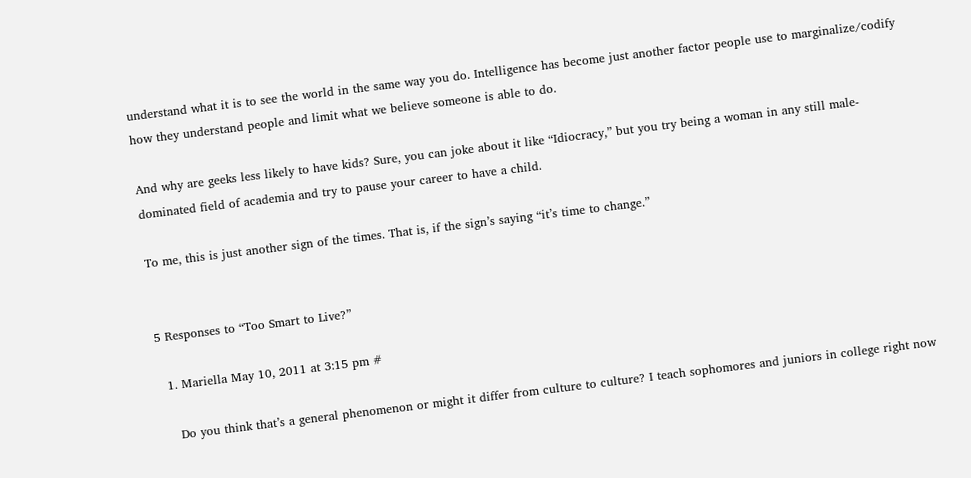understand what it is to see the world in the same way you do. Intelligence has become just another factor people use to marginalize/codify how they understand people and limit what we believe someone is able to do.

And why are geeks less likely to have kids? Sure, you can joke about it like “Idiocracy,” but you try being a woman in any still male-dominated field of academia and try to pause your career to have a child.

To me, this is just another sign of the times. That is, if the sign’s saying “it’s time to change.”


5 Responses to “Too Smart to Live?”

  1. Mariella May 10, 2011 at 3:15 pm #

    Do you think that’s a general phenomenon or might it differ from culture to culture? I teach sophomores and juniors in college right now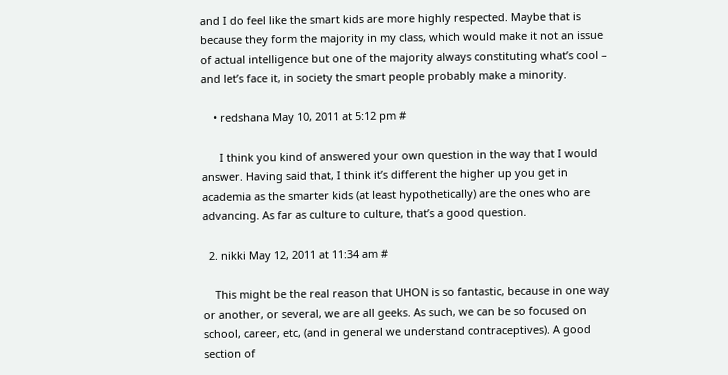and I do feel like the smart kids are more highly respected. Maybe that is because they form the majority in my class, which would make it not an issue of actual intelligence but one of the majority always constituting what’s cool – and let’s face it, in society the smart people probably make a minority.

    • redshana May 10, 2011 at 5:12 pm #

      I think you kind of answered your own question in the way that I would answer. Having said that, I think it’s different the higher up you get in academia as the smarter kids (at least hypothetically) are the ones who are advancing. As far as culture to culture, that’s a good question.

  2. nikki May 12, 2011 at 11:34 am #

    This might be the real reason that UHON is so fantastic, because in one way or another, or several, we are all geeks. As such, we can be so focused on school, career, etc, (and in general we understand contraceptives). A good section of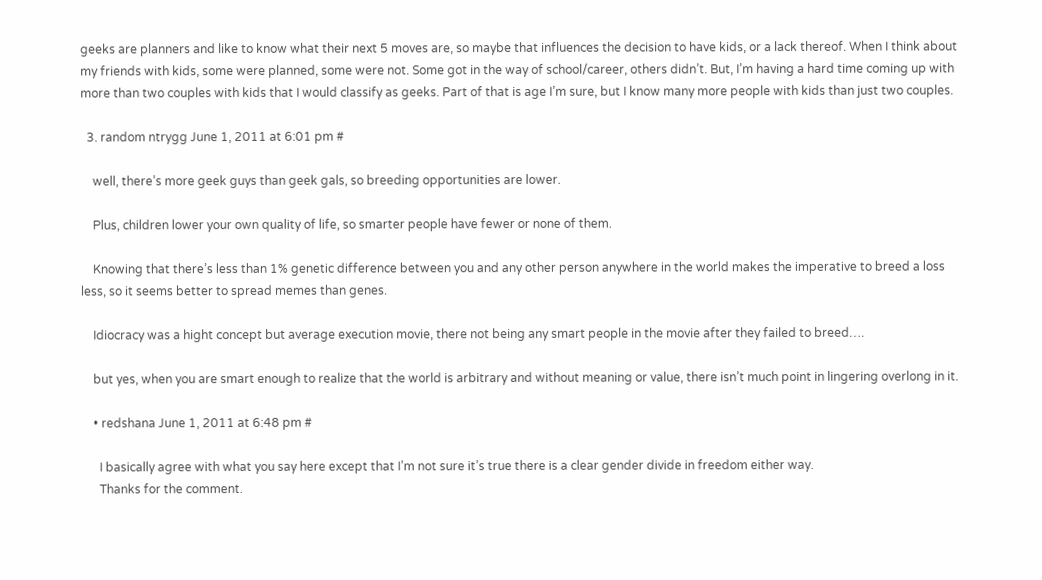geeks are planners and like to know what their next 5 moves are, so maybe that influences the decision to have kids, or a lack thereof. When I think about my friends with kids, some were planned, some were not. Some got in the way of school/career, others didn’t. But, I’m having a hard time coming up with more than two couples with kids that I would classify as geeks. Part of that is age I’m sure, but I know many more people with kids than just two couples.

  3. random ntrygg June 1, 2011 at 6:01 pm #

    well, there’s more geek guys than geek gals, so breeding opportunities are lower.

    Plus, children lower your own quality of life, so smarter people have fewer or none of them.

    Knowing that there’s less than 1% genetic difference between you and any other person anywhere in the world makes the imperative to breed a loss less, so it seems better to spread memes than genes.

    Idiocracy was a hight concept but average execution movie, there not being any smart people in the movie after they failed to breed….

    but yes, when you are smart enough to realize that the world is arbitrary and without meaning or value, there isn’t much point in lingering overlong in it.

    • redshana June 1, 2011 at 6:48 pm #

      I basically agree with what you say here except that I’m not sure it’s true there is a clear gender divide in freedom either way.
      Thanks for the comment.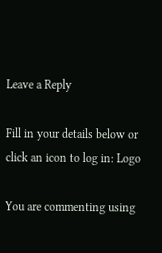Leave a Reply

Fill in your details below or click an icon to log in: Logo

You are commenting using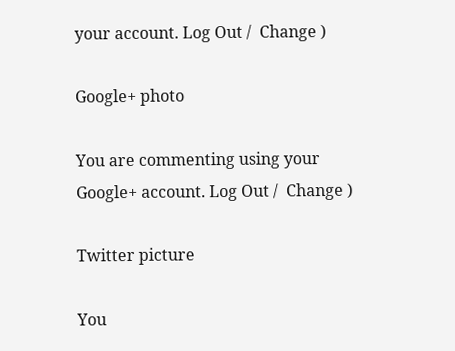your account. Log Out /  Change )

Google+ photo

You are commenting using your Google+ account. Log Out /  Change )

Twitter picture

You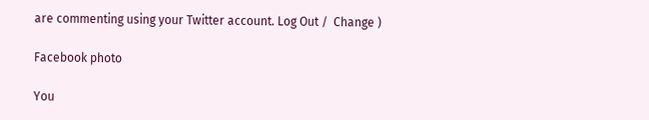are commenting using your Twitter account. Log Out /  Change )

Facebook photo

You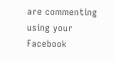are commenting using your Facebook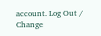account. Log Out /  Change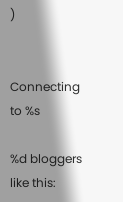)


Connecting to %s

%d bloggers like this: